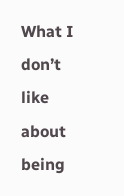What I don’t like about being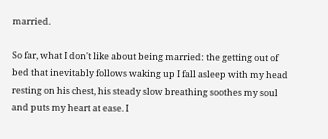married.

So far, what I don't like about being married: the getting out of bed that inevitably follows waking up I fall asleep with my head resting on his chest, his steady slow breathing soothes my soul and puts my heart at ease. I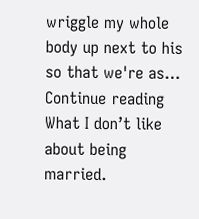wriggle my whole body up next to his so that we're as… Continue reading What I don’t like about being married.